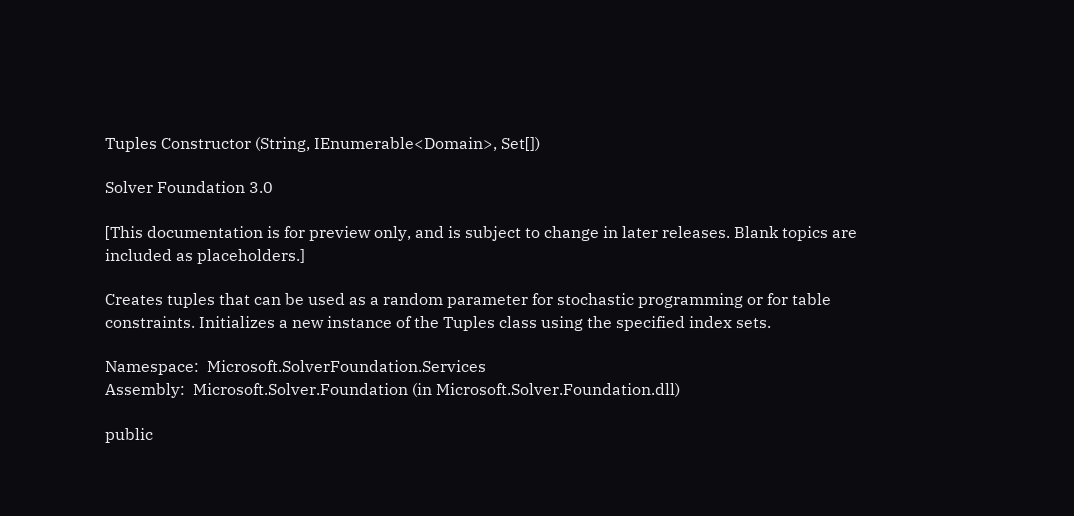Tuples Constructor (String, IEnumerable<Domain>, Set[])

Solver Foundation 3.0

[This documentation is for preview only, and is subject to change in later releases. Blank topics are included as placeholders.]

Creates tuples that can be used as a random parameter for stochastic programming or for table constraints. Initializes a new instance of the Tuples class using the specified index sets.

Namespace:  Microsoft.SolverFoundation.Services
Assembly:  Microsoft.Solver.Foundation (in Microsoft.Solver.Foundation.dll)

public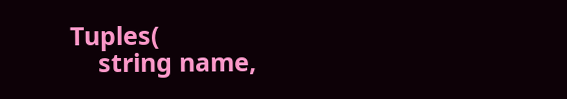Tuples(
    string name,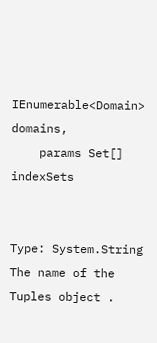IEnumerable<Domain> domains,
    params Set[] indexSets


Type: System.String
The name of the Tuples object .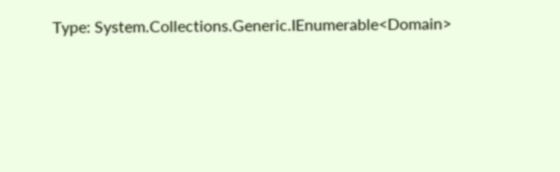Type: System.Collections.Generic.IEnumerable<Domain>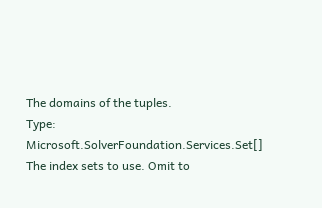The domains of the tuples.
Type: Microsoft.SolverFoundation.Services.Set[]
The index sets to use. Omit to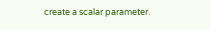create a scalar parameter.